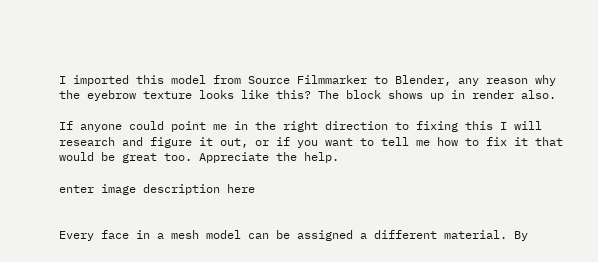I imported this model from Source Filmmarker to Blender, any reason why the eyebrow texture looks like this? The block shows up in render also.

If anyone could point me in the right direction to fixing this I will research and figure it out, or if you want to tell me how to fix it that would be great too. Appreciate the help.

enter image description here


Every face in a mesh model can be assigned a different material. By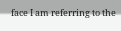face I am referring to the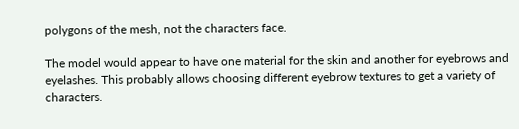polygons of the mesh, not the characters face.

The model would appear to have one material for the skin and another for eyebrows and eyelashes. This probably allows choosing different eyebrow textures to get a variety of characters.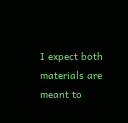I expect both materials are meant to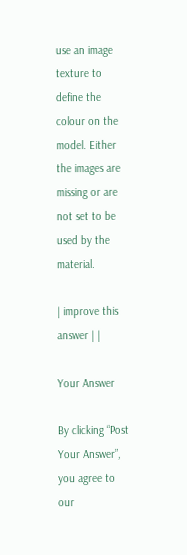use an image texture to define the colour on the model. Either the images are missing or are not set to be used by the material.

| improve this answer | |

Your Answer

By clicking “Post Your Answer”, you agree to our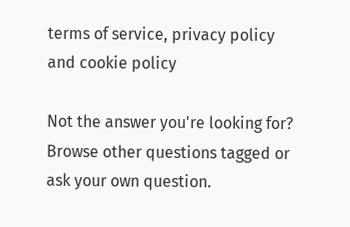terms of service, privacy policy and cookie policy

Not the answer you're looking for? Browse other questions tagged or ask your own question.